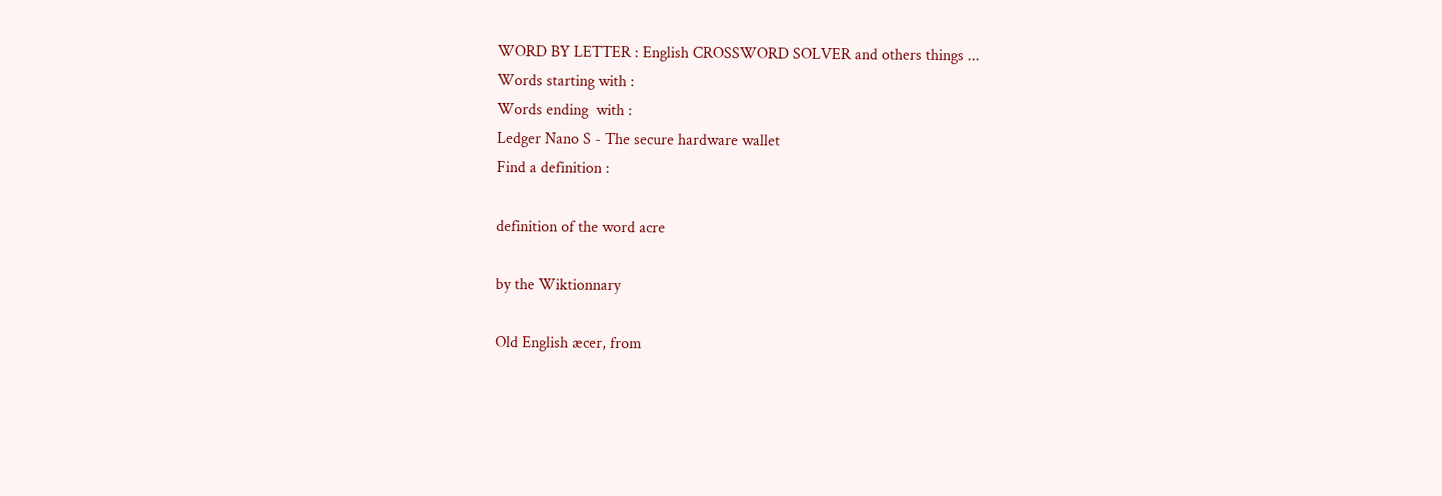WORD BY LETTER : English CROSSWORD SOLVER and others things ...
Words starting with :
Words ending  with :
Ledger Nano S - The secure hardware wallet
Find a definition :

definition of the word acre

by the Wiktionnary

Old English æcer, from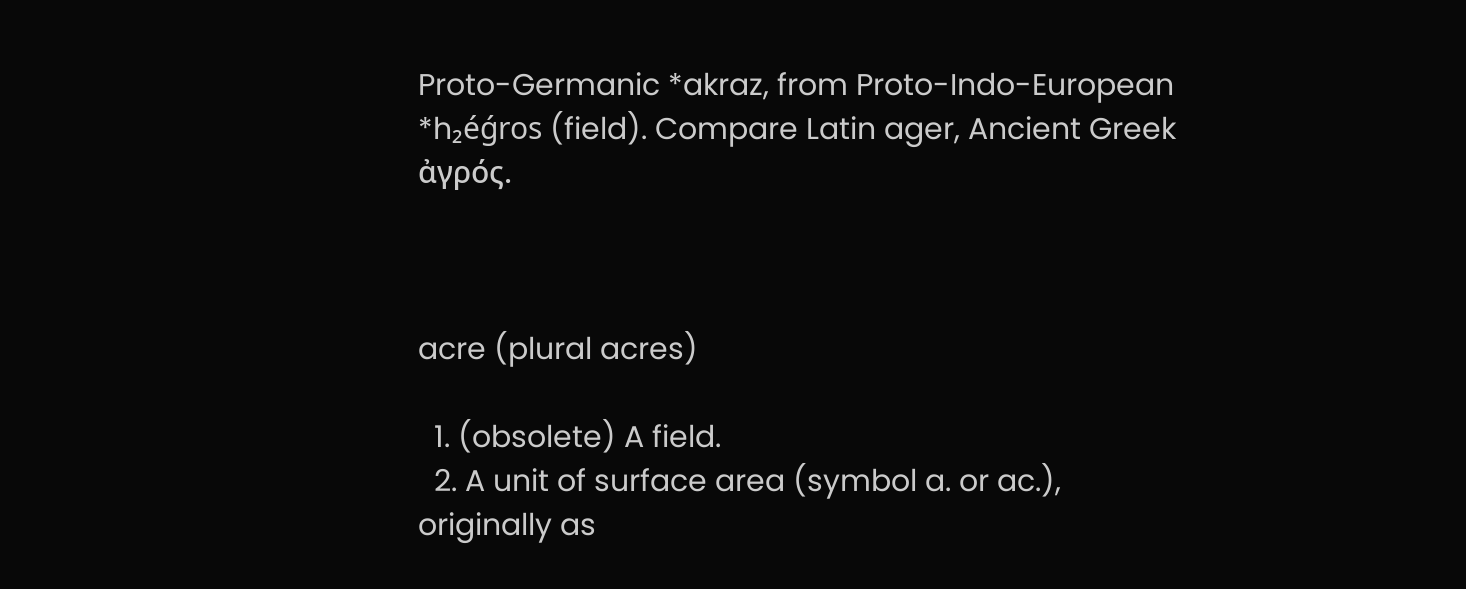Proto-Germanic *akraz, from Proto-Indo-European *h₂éǵros (field). Compare Latin ager, Ancient Greek ἀγρός.



acre (plural acres)

  1. (obsolete) A field.
  2. A unit of surface area (symbol a. or ac.), originally as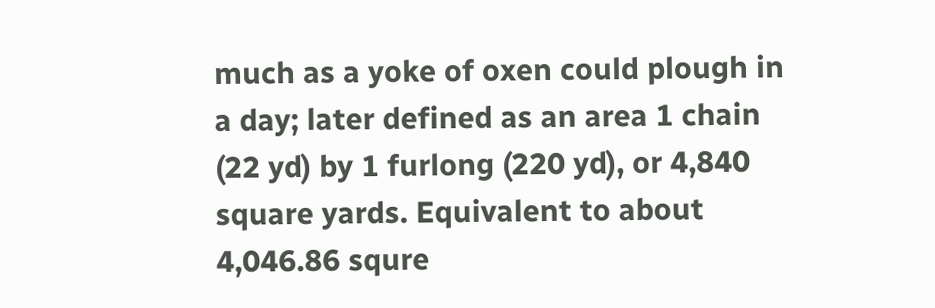much as a yoke of oxen could plough in a day; later defined as an area 1 chain (22 yd) by 1 furlong (220 yd), or 4,840 square yards. Equivalent to about 4,046.86 squre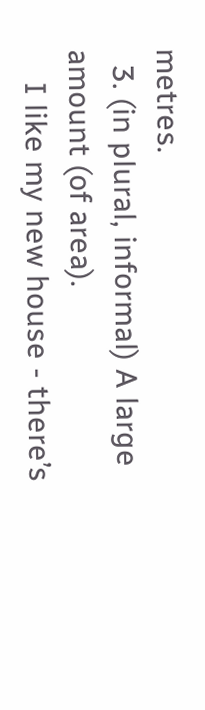metres.
  3. (in plural, informal) A large amount (of area).
    I like my new house - there’s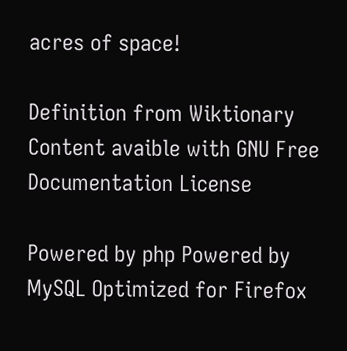acres of space!

Definition from Wiktionary
Content avaible with GNU Free Documentation License

Powered by php Powered by MySQL Optimized for Firefox